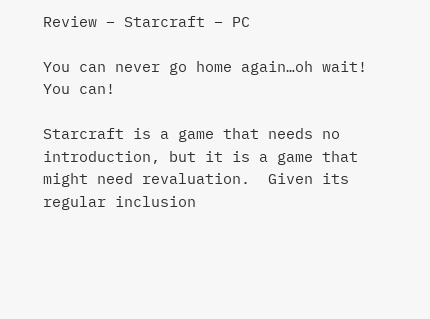Review – Starcraft – PC

You can never go home again…oh wait!  You can!

Starcraft is a game that needs no introduction, but it is a game that might need revaluation.  Given its regular inclusion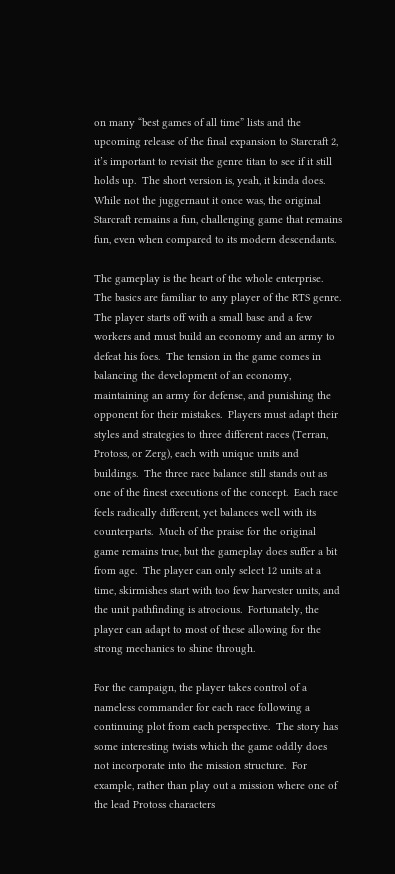on many “best games of all time” lists and the upcoming release of the final expansion to Starcraft 2, it’s important to revisit the genre titan to see if it still holds up.  The short version is, yeah, it kinda does.  While not the juggernaut it once was, the original Starcraft remains a fun, challenging game that remains fun, even when compared to its modern descendants.

The gameplay is the heart of the whole enterprise.  The basics are familiar to any player of the RTS genre.  The player starts off with a small base and a few workers and must build an economy and an army to defeat his foes.  The tension in the game comes in balancing the development of an economy, maintaining an army for defense, and punishing the opponent for their mistakes.  Players must adapt their styles and strategies to three different races (Terran, Protoss, or Zerg), each with unique units and buildings.  The three race balance still stands out as one of the finest executions of the concept.  Each race feels radically different, yet balances well with its counterparts.  Much of the praise for the original game remains true, but the gameplay does suffer a bit from age.  The player can only select 12 units at a time, skirmishes start with too few harvester units, and the unit pathfinding is atrocious.  Fortunately, the player can adapt to most of these allowing for the strong mechanics to shine through.

For the campaign, the player takes control of a nameless commander for each race following a continuing plot from each perspective.  The story has some interesting twists which the game oddly does not incorporate into the mission structure.  For example, rather than play out a mission where one of the lead Protoss characters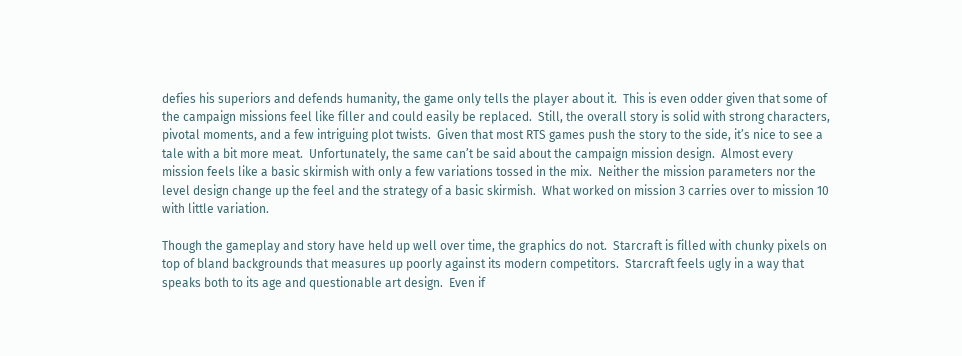defies his superiors and defends humanity, the game only tells the player about it.  This is even odder given that some of the campaign missions feel like filler and could easily be replaced.  Still, the overall story is solid with strong characters, pivotal moments, and a few intriguing plot twists.  Given that most RTS games push the story to the side, it’s nice to see a tale with a bit more meat.  Unfortunately, the same can’t be said about the campaign mission design.  Almost every mission feels like a basic skirmish with only a few variations tossed in the mix.  Neither the mission parameters nor the level design change up the feel and the strategy of a basic skirmish.  What worked on mission 3 carries over to mission 10 with little variation.

Though the gameplay and story have held up well over time, the graphics do not.  Starcraft is filled with chunky pixels on top of bland backgrounds that measures up poorly against its modern competitors.  Starcraft feels ugly in a way that speaks both to its age and questionable art design.  Even if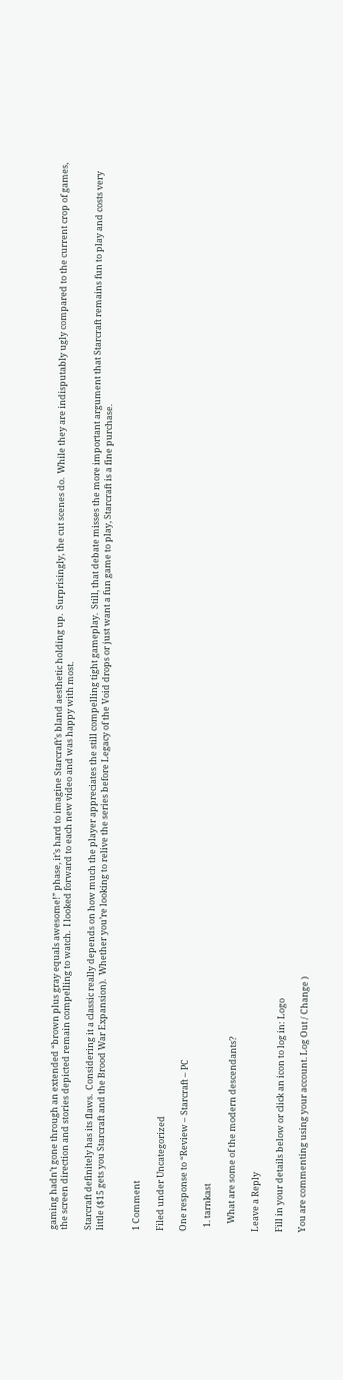gaming hadn’t gone through an extended “brown plus gray equals awesome!” phase, it’s hard to imagine Starcraft’s bland aesthetic holding up.  Surprisingly, the cut scenes do.  While they are indisputably ugly compared to the current crop of games, the screen direction and stories depicted remain compelling to watch.  I looked forward to each new video and was happy with most.

Starcraft definitely has its flaws.  Considering it a classic really depends on how much the player appreciates the still compelling tight gameplay.  Still, that debate misses the more important argument that Starcraft remains fun to play and costs very little ($15 gets you Starcraft and the Brood War Expansion).  Whether you’re looking to relive the series before Legacy of the Void drops or just want a fun game to play, Starcraft is a fine purchase.


1 Comment

Filed under Uncategorized

One response to “Review – Starcraft – PC

  1. tarnkast

    What are some of the modern descendants?

Leave a Reply

Fill in your details below or click an icon to log in: Logo

You are commenting using your account. Log Out / Change )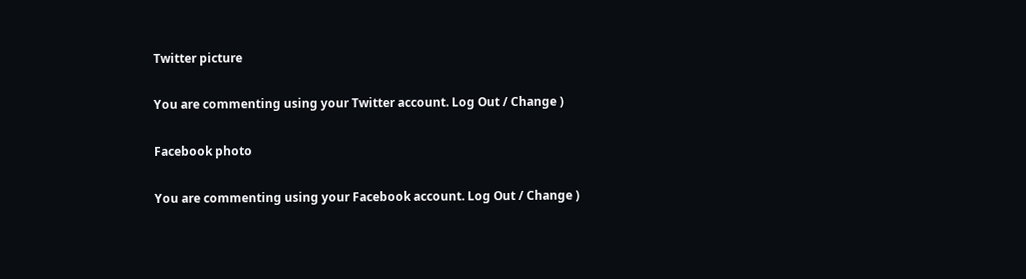Twitter picture

You are commenting using your Twitter account. Log Out / Change )

Facebook photo

You are commenting using your Facebook account. Log Out / Change )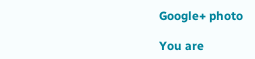Google+ photo

You are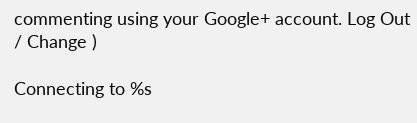commenting using your Google+ account. Log Out / Change )

Connecting to %s